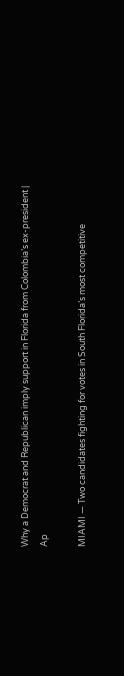Why a Democrat and Republican imply support in Florida from Colombia’s ex-president | Ap

MIAMI — Two candidates fighting for votes in South Florida’s most competitive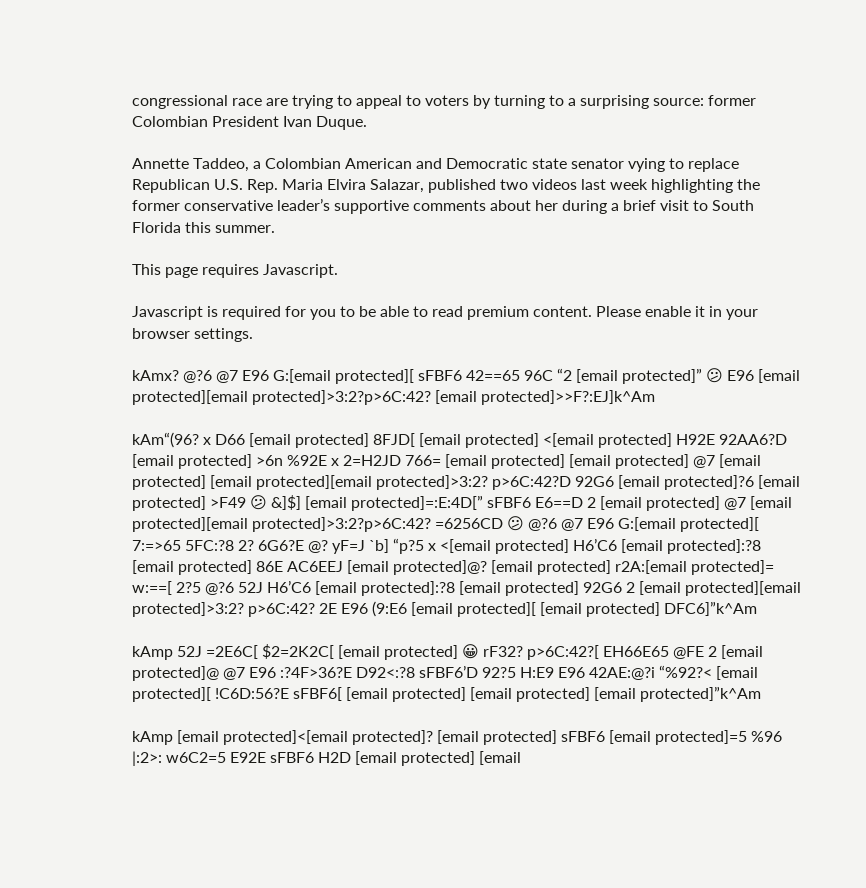congressional race are trying to appeal to voters by turning to a surprising source: former Colombian President Ivan Duque.

Annette Taddeo, a Colombian American and Democratic state senator vying to replace Republican U.S. Rep. Maria Elvira Salazar, published two videos last week highlighting the former conservative leader’s supportive comments about her during a brief visit to South Florida this summer.

This page requires Javascript.

Javascript is required for you to be able to read premium content. Please enable it in your browser settings.

kAmx? @?6 @7 E96 G:[email protected][ sFBF6 42==65 96C “2 [email protected]” 😕 E96 [email protected][email protected]>3:2?p>6C:42? [email protected]>>F?:EJ]k^Am

kAm“(96? x D66 [email protected] 8FJD[ [email protected] <[email protected] H92E 92AA6?D [email protected] >6n %92E x 2=H2JD 766= [email protected] [email protected] @7 [email protected] [email protected][email protected]>3:2? p>6C:42?D 92G6 [email protected]?6 [email protected] >F49 😕 &]$] [email protected]=:E:4D[” sFBF6 E6==D 2 [email protected] @7 [email protected][email protected]>3:2?p>6C:42? =6256CD 😕 @?6 @7 E96 G:[email protected][ 7:=>65 5FC:?8 2? 6G6?E @? yF=J `b] “p?5 x <[email protected] H6’C6 [email protected]:?8 [email protected] 86E AC6EEJ [email protected]@? [email protected] r2A:[email protected]= w:==[ 2?5 @?6 52J H6’C6 [email protected]:?8 [email protected] 92G6 2 [email protected][email protected]>3:2? p>6C:42? 2E E96 (9:E6 [email protected][ [email protected] DFC6]”k^Am

kAmp 52J =2E6C[ $2=2K2C[ [email protected] 😀 rF32? p>6C:42?[ EH66E65 @FE 2 [email protected]@ @7 E96 :?4F>36?E D92<:?8 sFBF6’D 92?5 H:E9 E96 42AE:@?i “%92?< [email protected][ !C6D:56?E sFBF6[ [email protected] [email protected] [email protected]”k^Am

kAmp [email protected]<[email protected]? [email protected] sFBF6 [email protected]=5 %96 |:2>: w6C2=5 E92E sFBF6 H2D [email protected] [email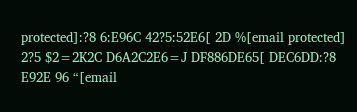protected]:?8 6:E96C 42?5:52E6[ 2D %[email protected] 2?5 $2=2K2C D6A2C2E6=J DF886DE65[ DEC6DD:?8 E92E 96 “[email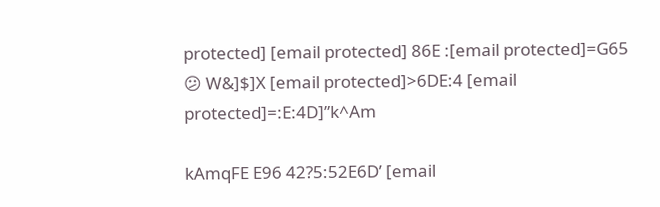protected] [email protected] 86E :[email protected]=G65 😕 W&]$]X [email protected]>6DE:4 [email protected]=:E:4D]”k^Am

kAmqFE E96 42?5:52E6D’ [email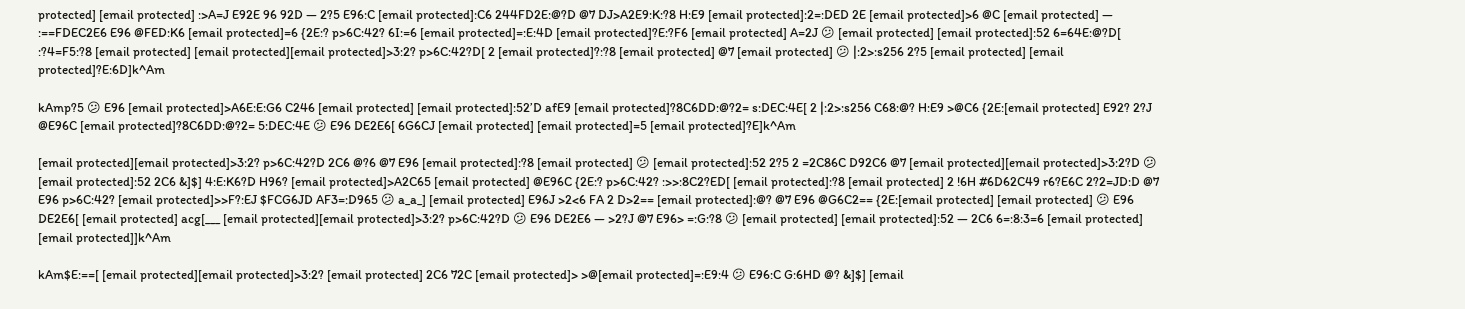protected] [email protected] :>A=J E92E 96 92D — 2?5 E96:C [email protected]:C6 244FD2E:@?D @7 DJ>A2E9:K:?8 H:E9 [email protected]:2=:DED 2E [email protected]>6 @C [email protected] — :==FDEC2E6 E96 @FED:K6 [email protected]=6 {2E:? p>6C:42? 6I:=6 [email protected]=:E:4D [email protected]?E:?F6 [email protected] A=2J 😕 [email protected] [email protected]:52 6=64E:@?D[ :?4=F5:?8 [email protected] [email protected][email protected]>3:2? p>6C:42?D[ 2 [email protected]?:?8 [email protected] @7 [email protected] 😕 |:2>:s256 2?5 [email protected] [email protected]?E:6D]k^Am

kAmp?5 😕 E96 [email protected]>A6E:E:G6 C246 [email protected] [email protected]:52’D afE9 [email protected]?8C6DD:@?2= s:DEC:4E[ 2 |:2>:s256 C68:@? H:E9 >@C6 {2E:[email protected] E92? 2?J @E96C [email protected]?8C6DD:@?2= 5:DEC:4E 😕 E96 DE2E6[ 6G6CJ [email protected] [email protected]=5 [email protected]?E]k^Am

[email protected][email protected]>3:2? p>6C:42?D 2C6 @?6 @7 E96 [email protected]:?8 [email protected] 😕 [email protected]:52 2?5 2 =2C86C D92C6 @7 [email protected][email protected]>3:2?D 😕 [email protected]:52 2C6 &]$] 4:E:K6?D H96? [email protected]>A2C65 [email protected] @E96C {2E:? p>6C:42? :>>:8C2?ED[ [email protected]:?8 [email protected] 2 !6H #6D62C49 r6?E6C 2?2=JD:D @7 E96 p>6C:42? [email protected]>>F?:EJ $FCG6JD AF3=:D965 😕 a_a_] [email protected] E96J >2<6 FA 2 D>2== [email protected]:@? @7 E96 @G6C2== {2E:[email protected] [email protected] 😕 E96 DE2E6[ [email protected] acg[___ [email protected][email protected]>3:2? p>6C:42?D 😕 E96 DE2E6 — >2?J @7 E96> =:G:?8 😕 [email protected] [email protected]:52 — 2C6 6=:8:3=6 [email protected] [email protected]]k^Am

kAm$E:==[ [email protected][email protected]>3:2? [email protected] 2C6 72C [email protected]> >@[email protected]=:E9:4 😕 E96:C G:6HD @? &]$] [email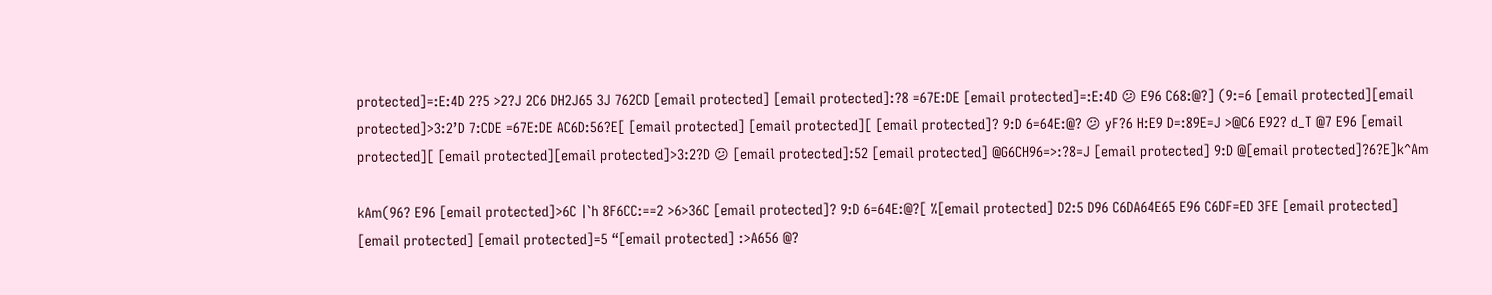protected]=:E:4D 2?5 >2?J 2C6 DH2J65 3J 762CD [email protected] [email protected]:?8 =67E:DE [email protected]=:E:4D 😕 E96 C68:@?] (9:=6 [email protected][email protected]>3:2’D 7:CDE =67E:DE AC6D:56?E[ [email protected] [email protected][ [email protected]? 9:D 6=64E:@? 😕 yF?6 H:E9 D=:89E=J >@C6 E92? d_T @7 E96 [email protected][ [email protected][email protected]>3:2?D 😕 [email protected]:52 [email protected] @G6CH96=>:?8=J [email protected] 9:D @[email protected]?6?E]k^Am

kAm(96? E96 [email protected]>6C |`h 8F6CC:==2 >6>36C [email protected]? 9:D 6=64E:@?[ %[email protected] D2:5 D96 C6DA64E65 E96 C6DF=ED 3FE [email protected] [email protected] [email protected]=5 “[email protected] :>A656 @?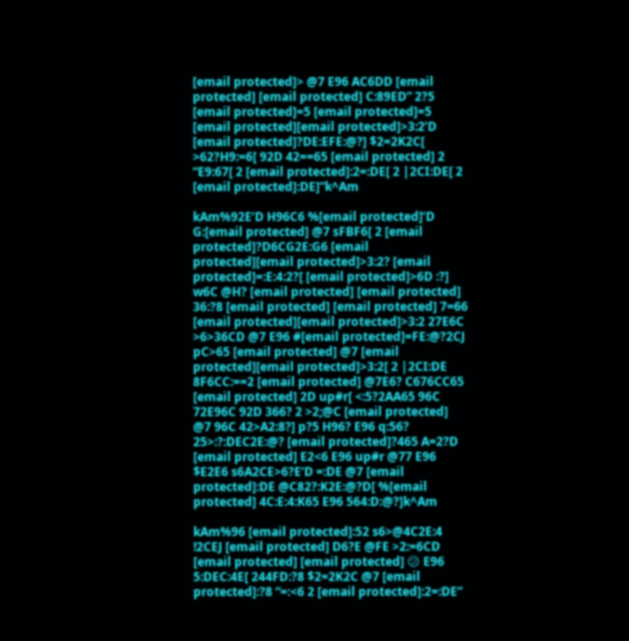[email protected]> @7 E96 AC6DD [email protected] [email protected] C:89ED” 2?5 [email protected]=5 [email protected]=5 [email protected][email protected]>3:2’D [email protected]?DE:EFE:@?] $2=2K2C[ >62?H9:=6[ 92D 42==65 [email protected] 2 “E9:67[ 2 [email protected]:2=:DE[ 2 |2CI:DE[ 2 [email protected]:DE]”k^Am

kAm%92E’D H96C6 %[email protected]’D G:[email protected] @7 sFBF6[ 2 [email protected]?D6CG2E:G6 [email protected][email protected]>3:2? [email protected]=:E:4:2?[ [email protected]>6D :?] w6C @H? [email protected] [email protected] 36:?8 [email protected] [email protected] 7=66 [email protected][email protected]>3:2 27E6C >6>36CD @7 E96 #[email protected]=FE:@?2CJ pC>65 [email protected] @7 [email protected][email protected]>3:2[ 2 |2CI:DE 8F6CC:==2 [email protected] @7E6? C676CC65 [email protected] 2D up#r[ <:5?2AA65 96C 72E96C 92D 366? 2 >2;@C [email protected] @7 96C 42>A2:8?] p?5 H96? E96 q:56? 25>:?:DEC2E:@? [email protected]?465 A=2?D [email protected] E2<6 E96 up#r @77 E96 $E2E6 s6A2CE>6?E’D =:DE @7 [email protected]:DE @C82?:K2E:@?D[ %[email protected] 4C:E:4:K65 E96 564:D:@?]k^Am

kAm%96 [email protected]:52 s6>@4C2E:4 !2CEJ [email protected] D6?E @FE >2:=6CD [email protected] [email protected] 😕 E96 5:DEC:4E[ 244FD:?8 $2=2K2C @7 [email protected]:?8 “=:<6 2 [email protected]:2=:DE”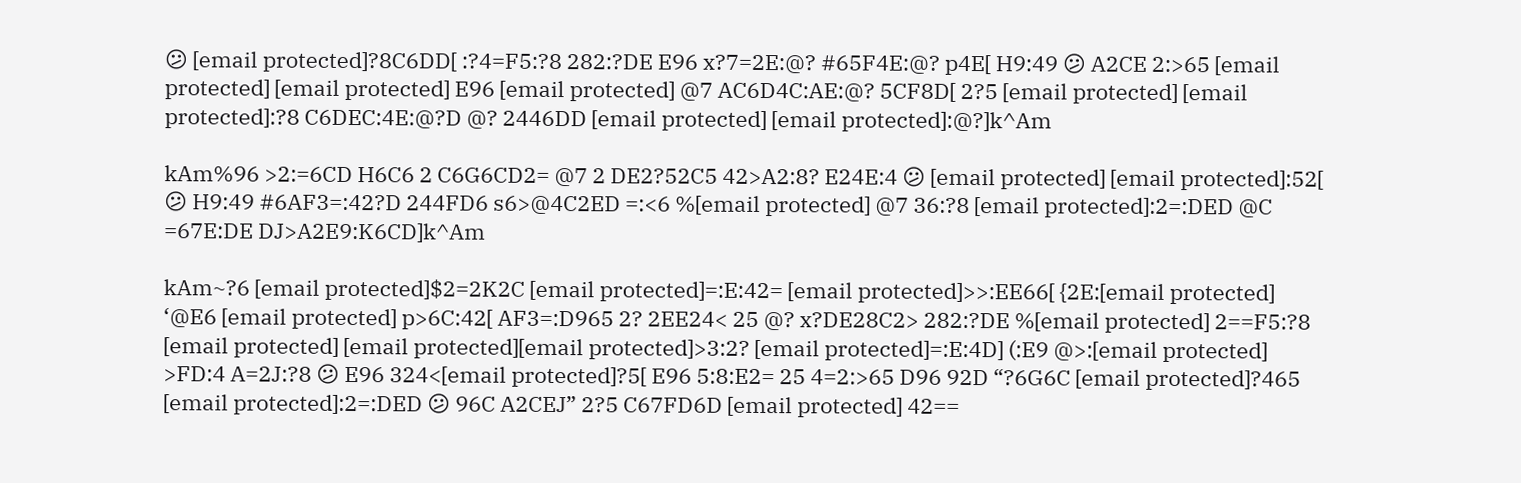😕 [email protected]?8C6DD[ :?4=F5:?8 282:?DE E96 x?7=2E:@? #65F4E:@? p4E[ H9:49 😕 A2CE 2:>65 [email protected] [email protected] E96 [email protected] @7 AC6D4C:AE:@? 5CF8D[ 2?5 [email protected] [email protected]:?8 C6DEC:4E:@?D @? 2446DD [email protected] [email protected]:@?]k^Am

kAm%96 >2:=6CD H6C6 2 C6G6CD2= @7 2 DE2?52C5 42>A2:8? E24E:4 😕 [email protected] [email protected]:52[ 😕 H9:49 #6AF3=:42?D 244FD6 s6>@4C2ED =:<6 %[email protected] @7 36:?8 [email protected]:2=:DED @C =67E:DE DJ>A2E9:K6CD]k^Am

kAm~?6 [email protected]$2=2K2C [email protected]=:E:42= [email protected]>>:EE66[ {2E:[email protected] ‘@E6 [email protected] p>6C:42[ AF3=:D965 2? 2EE24< 25 @? x?DE28C2> 282:?DE %[email protected] 2==F5:?8 [email protected] [email protected][email protected]>3:2? [email protected]=:E:4D] (:E9 @>:[email protected] >FD:4 A=2J:?8 😕 E96 324<[email protected]?5[ E96 5:8:E2= 25 4=2:>65 D96 92D “?6G6C [email protected]?465 [email protected]:2=:DED 😕 96C A2CEJ” 2?5 C67FD6D [email protected] 42==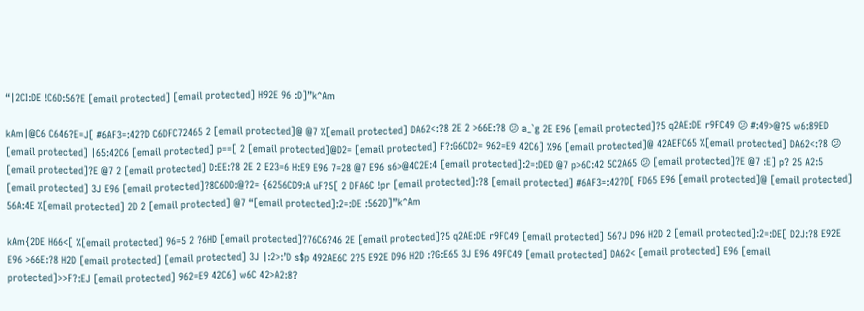“|2CI:DE !C6D:56?E [email protected] [email protected] H92E 96 :D]”k^Am

kAm|@C6 C646?E=J[ #6AF3=:42?D C6DFC72465 2 [email protected]@ @7 %[email protected] DA62<:?8 2E 2 >66E:?8 😕 a_`g 2E E96 [email protected]?5 q2AE:DE r9FC49 😕 #:49>@?5 w6:89ED [email protected] |65:42C6 [email protected] p==[ 2 [email protected]@D2= [email protected] F?:G6CD2= 962=E9 42C6] %96 [email protected]@ 42AEFC65 %[email protected] DA62<:?8 😕 [email protected]?E @7 2 [email protected] D:EE:?8 2E 2 E23=6 H:E9 E96 7=28 @7 E96 s6>@4C2E:4 [email protected]:2=:DED @7 p>6C:42 5C2A65 😕 [email protected]?E @7 :E] p? 25 A2:5 [email protected] 3J E96 [email protected]?8C6DD:@?2= {6256CD9:A uF?5[ 2 DFA6C !pr [email protected]:?8 [email protected] #6AF3=:42?D[ FD65 E96 [email protected]@ [email protected] 56A:4E %[email protected] 2D 2 [email protected] @7 “[email protected]:2=:DE :562D]”k^Am

kAm{2DE H66<[ %[email protected] 96=5 2 ?6HD [email protected]?76C6?46 2E [email protected]?5 q2AE:DE r9FC49 [email protected] 56?J D96 H2D 2 [email protected]:2=:DE[ D2J:?8 E92E E96 >66E:?8 H2D [email protected] [email protected] 3J |:2>:’D s$p 492AE6C 2?5 E92E D96 H2D :?G:E65 3J E96 49FC49 [email protected] DA62< [email protected] E96 [email protected]>>F?:EJ [email protected] 962=E9 42C6] w6C 42>A2:8?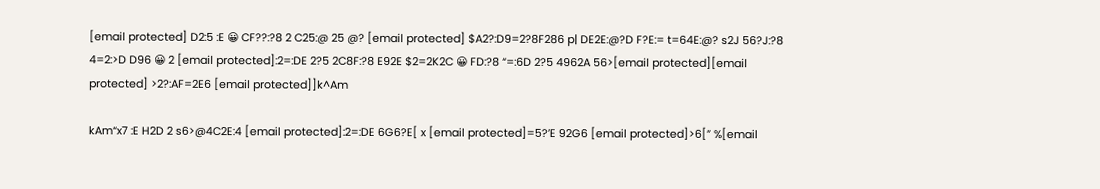[email protected] D2:5 :E 😀 CF??:?8 2 C25:@ 25 @? [email protected] $A2?:D9=2?8F286 p| DE2E:@?D F?E:= t=64E:@? s2J 56?J:?8 4=2:>D D96 😀 2 [email protected]:2=:DE 2?5 2C8F:?8 E92E $2=2K2C 😀 FD:?8 “=:6D 2?5 4962A 56>[email protected][email protected] >2?:AF=2E6 [email protected]]k^Am

kAm“x7 :E H2D 2 s6>@4C2E:4 [email protected]:2=:DE 6G6?E[ x [email protected]=5?’E 92G6 [email protected]>6[” %[email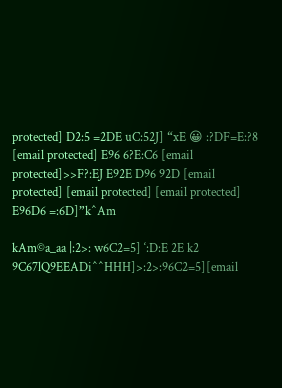protected] D2:5 =2DE uC:52J] “xE 😀 :?DF=E:?8 [email protected] E96 6?E:C6 [email protected]>>F?:EJ E92E D96 92D [email protected] [email protected] [email protected] E96D6 =:6D]”k^Am

kAm©a_aa |:2>: w6C2=5] ‘:D:E 2E k2 9C67lQ9EEADi^^HHH]>:2>:96C2=5][email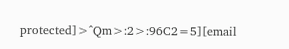protected]>^Qm>:2>:96C2=5][email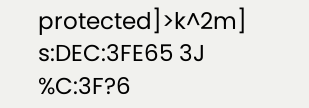protected]>k^2m] s:DEC:3FE65 3J %C:3F?6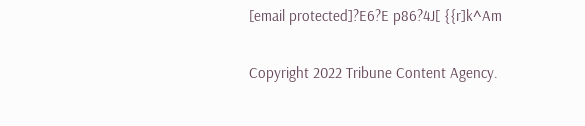[email protected]?E6?E p86?4J[ {{r]k^Am

Copyright 2022 Tribune Content Agency.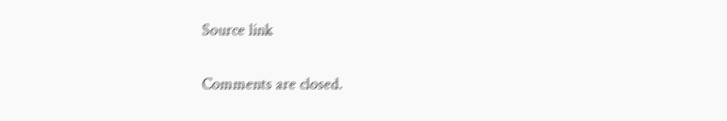Source link

Comments are closed.